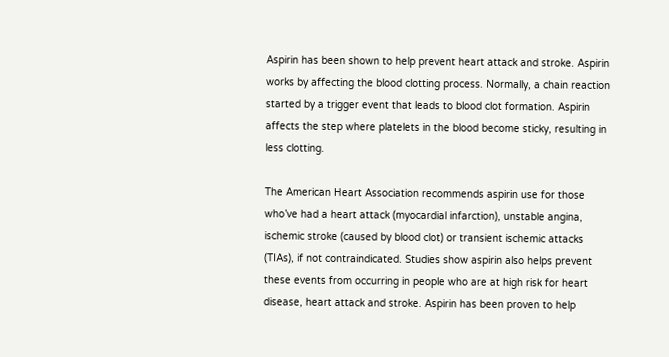Aspirin has been shown to help prevent heart attack and stroke. Aspirin works by affecting the blood clotting process. Normally, a chain reaction started by a trigger event that leads to blood clot formation. Aspirin affects the step where platelets in the blood become sticky, resulting in less clotting.

The American Heart Association recommends aspirin use for those who’ve had a heart attack (myocardial infarction), unstable angina, ischemic stroke (caused by blood clot) or transient ischemic attacks (TIAs), if not contraindicated. Studies show aspirin also helps prevent these events from occurring in people who are at high risk for heart disease, heart attack and stroke. Aspirin has been proven to help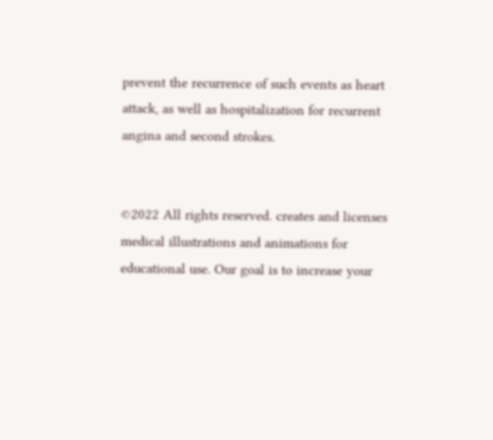prevent the recurrence of such events as heart attack, as well as hospitalization for recurrent angina and second strokes.


©2022 All rights reserved. creates and licenses medical illustrations and animations for educational use. Our goal is to increase your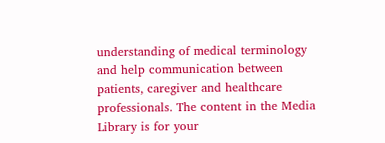understanding of medical terminology and help communication between patients, caregiver and healthcare professionals. The content in the Media Library is for your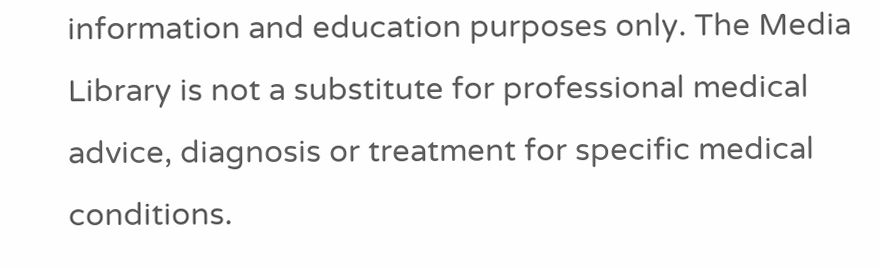information and education purposes only. The Media Library is not a substitute for professional medical advice, diagnosis or treatment for specific medical conditions.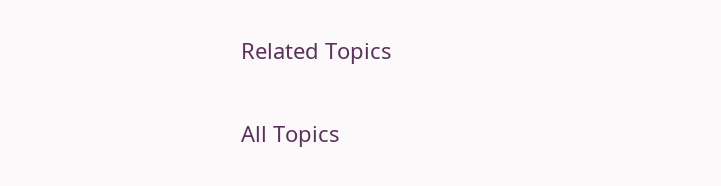Related Topics

All Topics